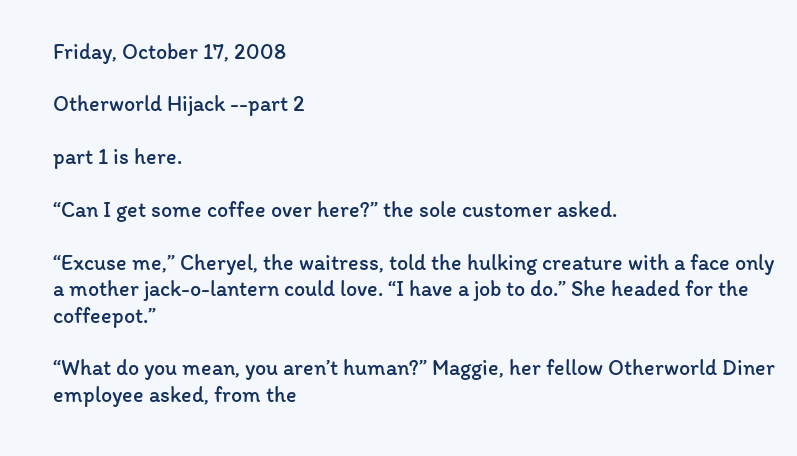Friday, October 17, 2008

Otherworld Hijack --part 2

part 1 is here.

“Can I get some coffee over here?” the sole customer asked.

“Excuse me,” Cheryel, the waitress, told the hulking creature with a face only a mother jack-o-lantern could love. “I have a job to do.” She headed for the coffeepot.”

“What do you mean, you aren’t human?” Maggie, her fellow Otherworld Diner employee asked, from the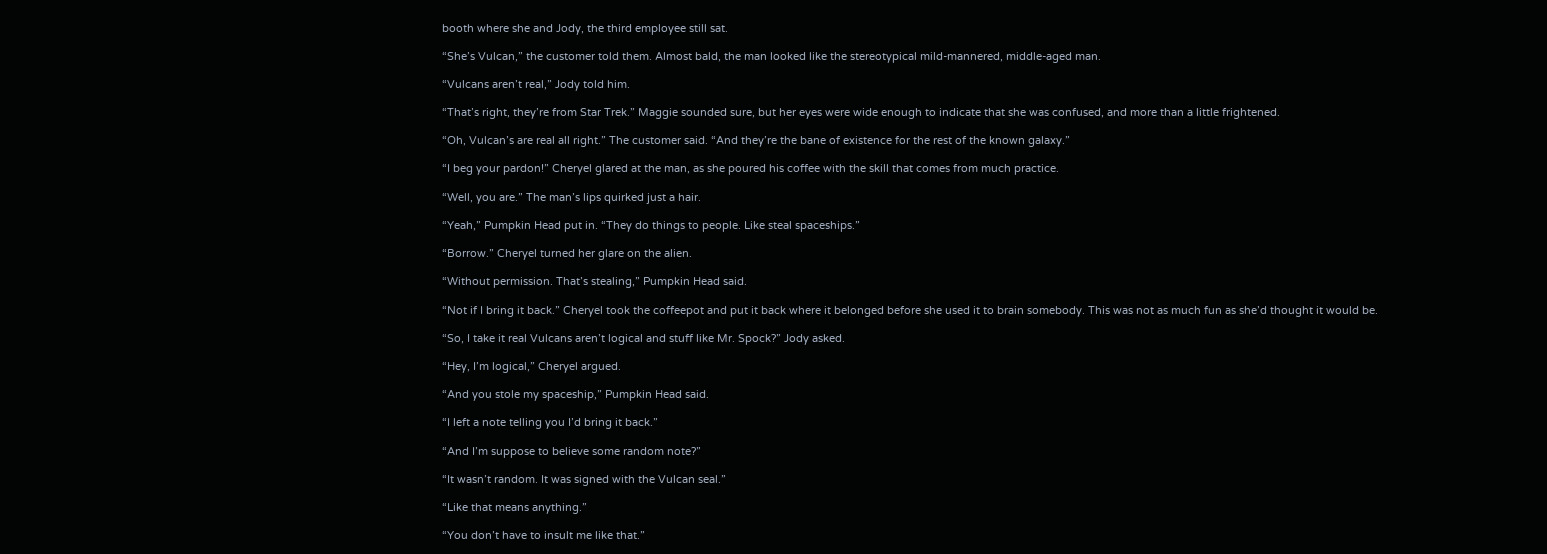booth where she and Jody, the third employee still sat.

“She’s Vulcan,” the customer told them. Almost bald, the man looked like the stereotypical mild-mannered, middle-aged man.

“Vulcans aren’t real,” Jody told him.

“That’s right, they’re from Star Trek.” Maggie sounded sure, but her eyes were wide enough to indicate that she was confused, and more than a little frightened.

“Oh, Vulcan’s are real all right.” The customer said. “And they’re the bane of existence for the rest of the known galaxy.”

“I beg your pardon!” Cheryel glared at the man, as she poured his coffee with the skill that comes from much practice.

“Well, you are.” The man’s lips quirked just a hair.

“Yeah,” Pumpkin Head put in. “They do things to people. Like steal spaceships.”

“Borrow.” Cheryel turned her glare on the alien.

“Without permission. That’s stealing,” Pumpkin Head said.

“Not if I bring it back.” Cheryel took the coffeepot and put it back where it belonged before she used it to brain somebody. This was not as much fun as she’d thought it would be.

“So, I take it real Vulcans aren’t logical and stuff like Mr. Spock?” Jody asked.

“Hey, I’m logical,” Cheryel argued.

“And you stole my spaceship,” Pumpkin Head said.

“I left a note telling you I’d bring it back.”

“And I’m suppose to believe some random note?”

“It wasn’t random. It was signed with the Vulcan seal.”

“Like that means anything.”

“You don’t have to insult me like that.”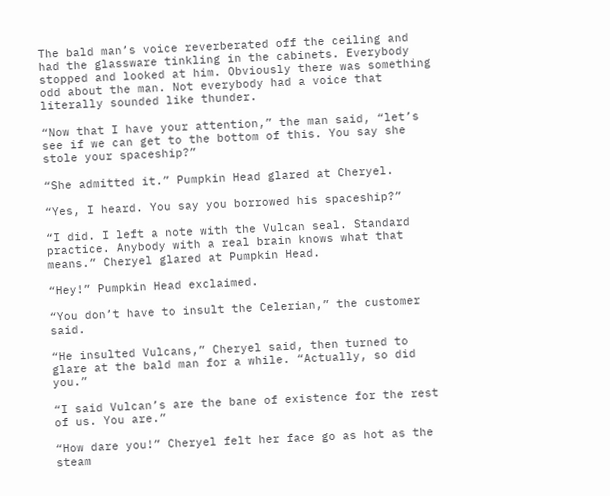The bald man’s voice reverberated off the ceiling and had the glassware tinkling in the cabinets. Everybody stopped and looked at him. Obviously there was something odd about the man. Not everybody had a voice that literally sounded like thunder.

“Now that I have your attention,” the man said, “let’s see if we can get to the bottom of this. You say she stole your spaceship?”

“She admitted it.” Pumpkin Head glared at Cheryel.

“Yes, I heard. You say you borrowed his spaceship?”

“I did. I left a note with the Vulcan seal. Standard practice. Anybody with a real brain knows what that means.” Cheryel glared at Pumpkin Head.

“Hey!” Pumpkin Head exclaimed.

“You don’t have to insult the Celerian,” the customer said.

“He insulted Vulcans,” Cheryel said, then turned to glare at the bald man for a while. “Actually, so did you.”

“I said Vulcan’s are the bane of existence for the rest of us. You are.”

“How dare you!” Cheryel felt her face go as hot as the steam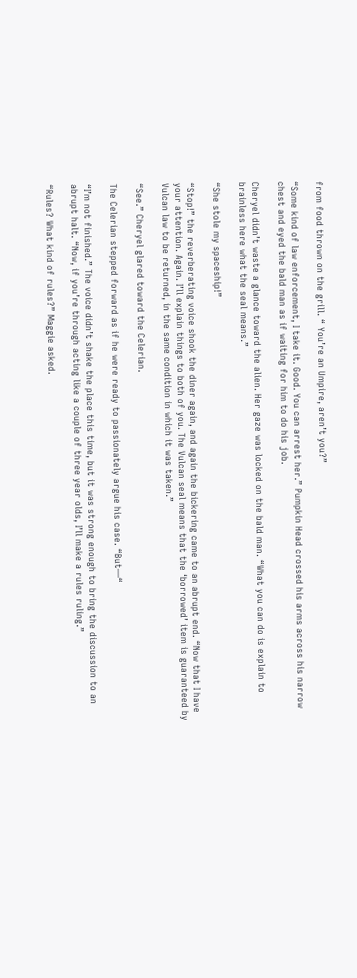from food thrown on the grill. “ You’re an Umpire, aren’t you?”

“Some kind of law enforcement, I take it. Good. You can arrest her.” Pumpkin Head crossed his arms across his narrow chest and eyed the bald man as if waiting for him to do his job.

Cheryel didn’t waste a glance toward the alien. Her gaze was locked on the bald man. “What you can do is explain to brainless here what the seal means.”

“She stole my spaceship!”

“Stop!” the reverberating voice shook the diner again, and again the bickering came to an abrupt end. “Now that I have your attention. Again. I’ll explain things to both of you. The Vulcan seal means that the ‘borrowed’ item is guaranteed by Vulcan law to be returned, in the same condition in which it was taken.”

“See.” Cheryel glared toward the Celerian.

The Celerian stepped forward as if he were ready to passionately argue his case. “But—“

“I’m not finished.” The voice didn’t shake the place this time, but it was strong enough to bring the discussion to an abrupt halt. “Now, if you’re through acting like a couple of three year olds, I’ll make a rules ruling.”

“Rules? What kind of rules?” Maggie asked.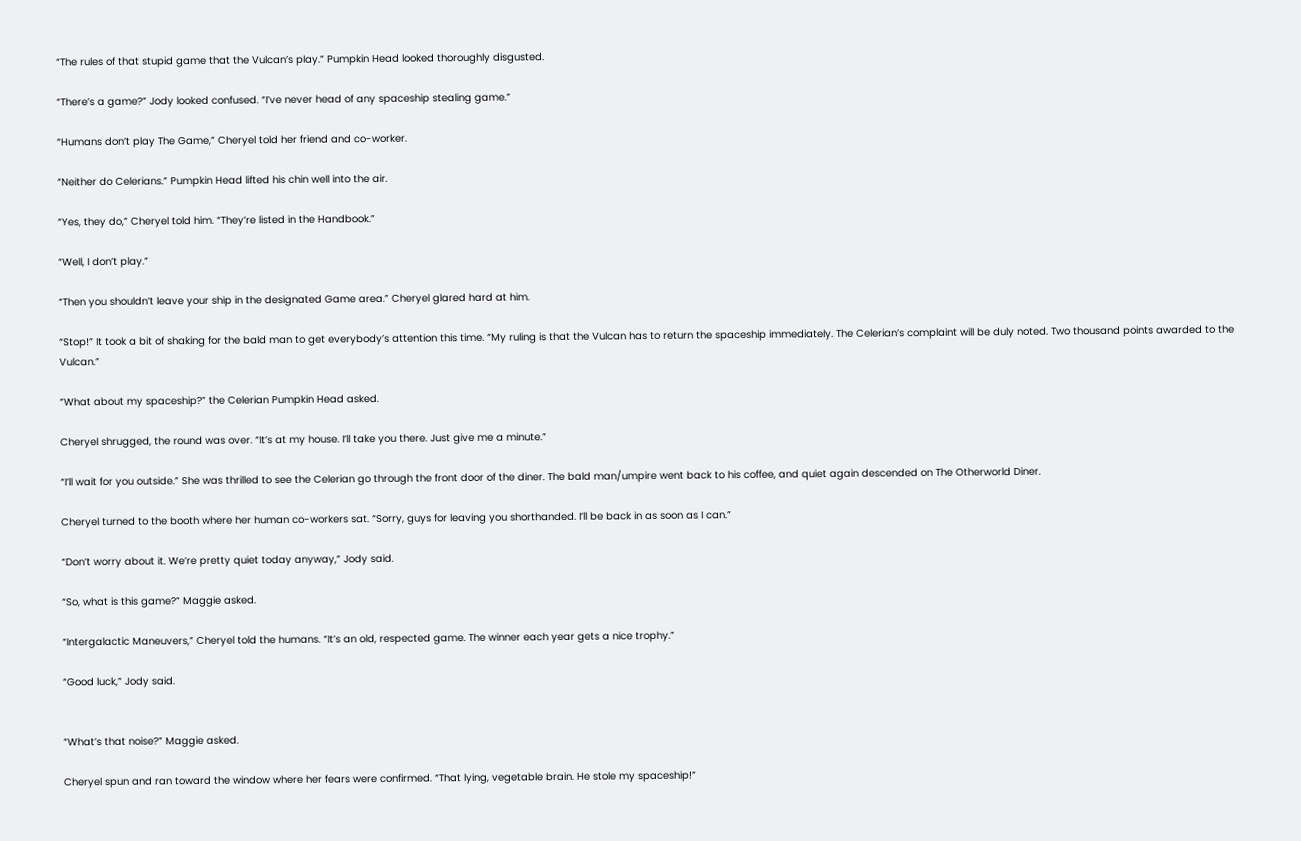“The rules of that stupid game that the Vulcan’s play.” Pumpkin Head looked thoroughly disgusted.

“There’s a game?” Jody looked confused. “I’ve never head of any spaceship stealing game.”

“Humans don’t play The Game,” Cheryel told her friend and co-worker.

“Neither do Celerians.” Pumpkin Head lifted his chin well into the air.

“Yes, they do,” Cheryel told him. “They’re listed in the Handbook.”

“Well, I don’t play.”

“Then you shouldn’t leave your ship in the designated Game area.” Cheryel glared hard at him.

“Stop!” It took a bit of shaking for the bald man to get everybody’s attention this time. “My ruling is that the Vulcan has to return the spaceship immediately. The Celerian’s complaint will be duly noted. Two thousand points awarded to the Vulcan.”

“What about my spaceship?” the Celerian Pumpkin Head asked.

Cheryel shrugged, the round was over. “It’s at my house. I’ll take you there. Just give me a minute.”

“I’ll wait for you outside.” She was thrilled to see the Celerian go through the front door of the diner. The bald man/umpire went back to his coffee, and quiet again descended on The Otherworld Diner.

Cheryel turned to the booth where her human co-workers sat. “Sorry, guys for leaving you shorthanded. I’ll be back in as soon as I can.”

“Don’t worry about it. We’re pretty quiet today anyway,” Jody said.

“So, what is this game?” Maggie asked.

“Intergalactic Maneuvers,” Cheryel told the humans. “It’s an old, respected game. The winner each year gets a nice trophy.”

“Good luck,” Jody said.


“What’s that noise?” Maggie asked.

Cheryel spun and ran toward the window where her fears were confirmed. “That lying, vegetable brain. He stole my spaceship!”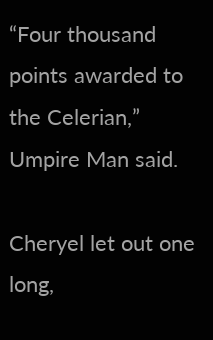“Four thousand points awarded to the Celerian,” Umpire Man said.

Cheryel let out one long,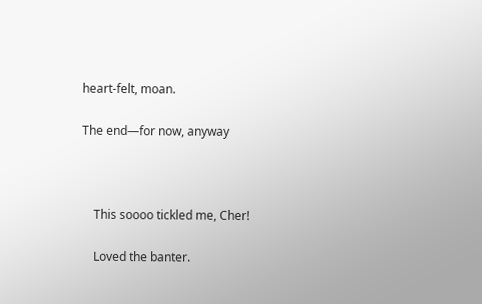heart-felt, moan.

The end—for now, anyway



    This soooo tickled me, Cher!

    Loved the banter.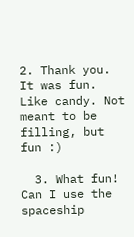2. Thank you. It was fun. Like candy. Not meant to be filling, but fun :)

  3. What fun! Can I use the spaceship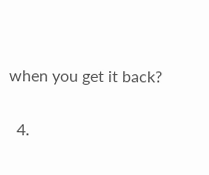when you get it back?

  4.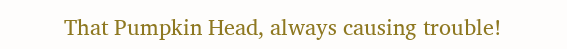That Pumpkin Head, always causing trouble!